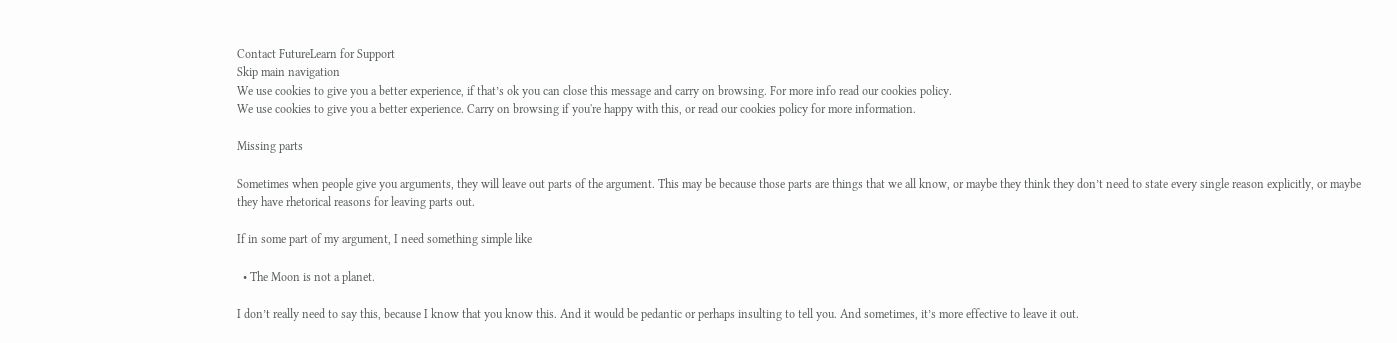Contact FutureLearn for Support
Skip main navigation
We use cookies to give you a better experience, if that’s ok you can close this message and carry on browsing. For more info read our cookies policy.
We use cookies to give you a better experience. Carry on browsing if you're happy with this, or read our cookies policy for more information.

Missing parts

Sometimes when people give you arguments, they will leave out parts of the argument. This may be because those parts are things that we all know, or maybe they think they don’t need to state every single reason explicitly, or maybe they have rhetorical reasons for leaving parts out.

If in some part of my argument, I need something simple like

  • The Moon is not a planet.

I don’t really need to say this, because I know that you know this. And it would be pedantic or perhaps insulting to tell you. And sometimes, it’s more effective to leave it out.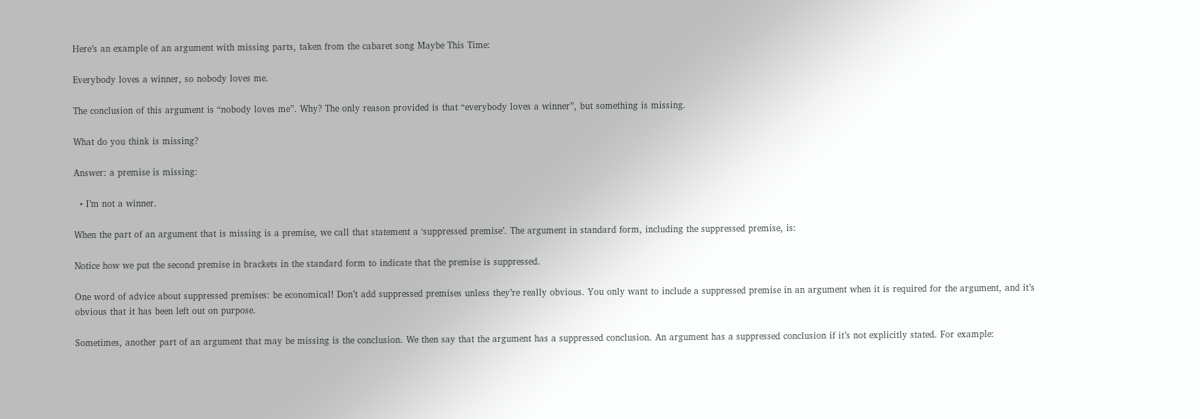Here’s an example of an argument with missing parts, taken from the cabaret song Maybe This Time:

Everybody loves a winner, so nobody loves me.

The conclusion of this argument is “nobody loves me”. Why? The only reason provided is that “everybody loves a winner”, but something is missing.

What do you think is missing?

Answer: a premise is missing:

  • I’m not a winner.

When the part of an argument that is missing is a premise, we call that statement a ‘suppressed premise’. The argument in standard form, including the suppressed premise, is:

Notice how we put the second premise in brackets in the standard form to indicate that the premise is suppressed.

One word of advice about suppressed premises: be economical! Don’t add suppressed premises unless they’re really obvious. You only want to include a suppressed premise in an argument when it is required for the argument, and it’s obvious that it has been left out on purpose.

Sometimes, another part of an argument that may be missing is the conclusion. We then say that the argument has a suppressed conclusion. An argument has a suppressed conclusion if it’s not explicitly stated. For example: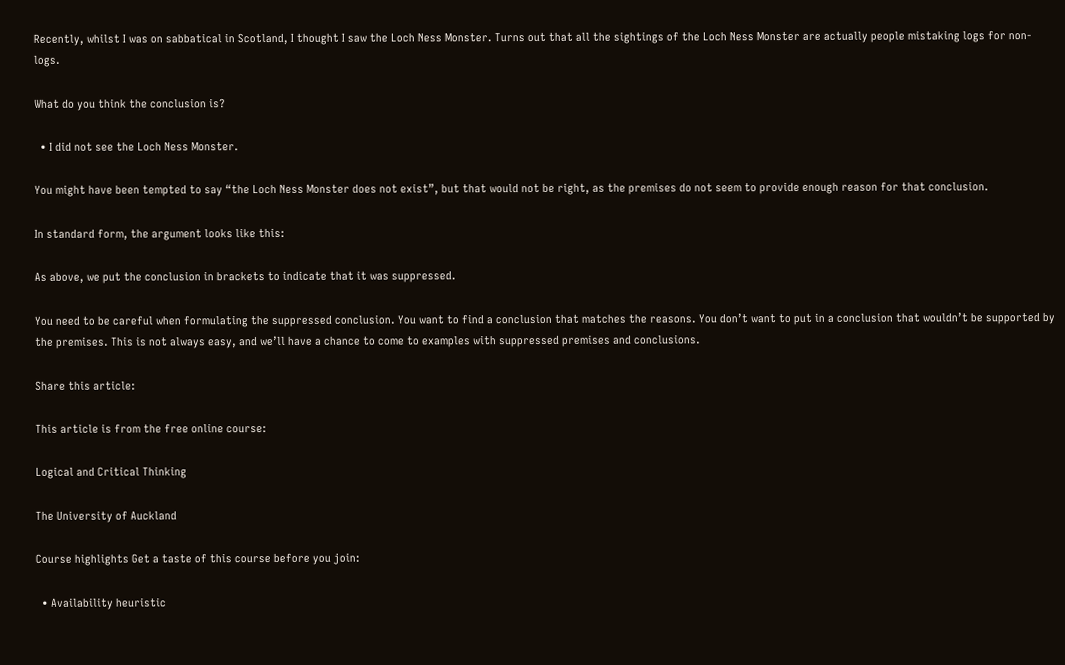Recently, whilst I was on sabbatical in Scotland, I thought I saw the Loch Ness Monster. Turns out that all the sightings of the Loch Ness Monster are actually people mistaking logs for non-logs.

What do you think the conclusion is?

  • I did not see the Loch Ness Monster.

You might have been tempted to say “the Loch Ness Monster does not exist”, but that would not be right, as the premises do not seem to provide enough reason for that conclusion.

In standard form, the argument looks like this:

As above, we put the conclusion in brackets to indicate that it was suppressed.

You need to be careful when formulating the suppressed conclusion. You want to find a conclusion that matches the reasons. You don’t want to put in a conclusion that wouldn’t be supported by the premises. This is not always easy, and we’ll have a chance to come to examples with suppressed premises and conclusions.

Share this article:

This article is from the free online course:

Logical and Critical Thinking

The University of Auckland

Course highlights Get a taste of this course before you join:

  • Availability heuristic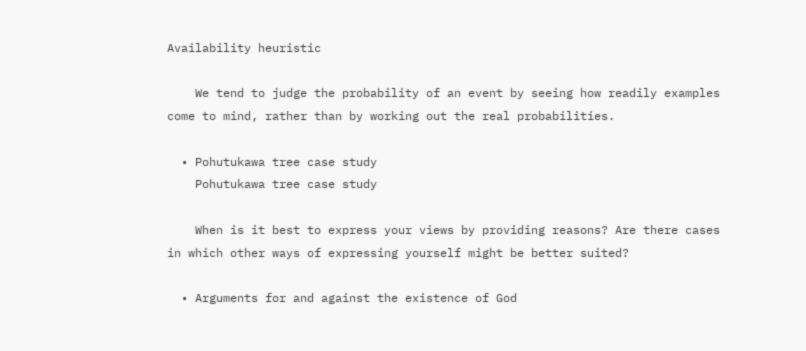Availability heuristic

    We tend to judge the probability of an event by seeing how readily examples come to mind, rather than by working out the real probabilities.

  • Pohutukawa tree case study
    Pohutukawa tree case study

    When is it best to express your views by providing reasons? Are there cases in which other ways of expressing yourself might be better suited?

  • Arguments for and against the existence of God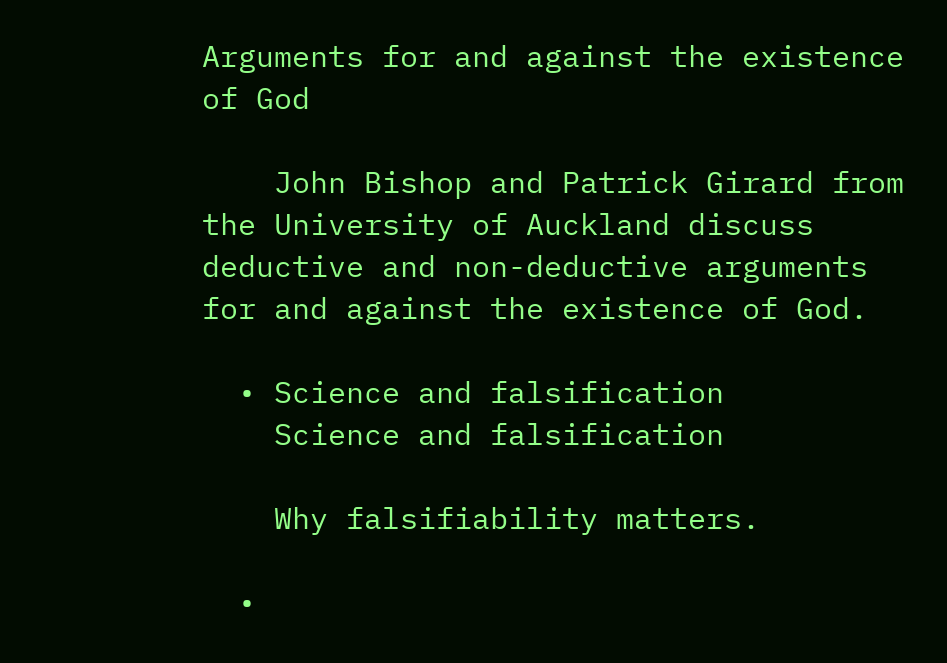Arguments for and against the existence of God

    John Bishop and Patrick Girard from the University of Auckland discuss deductive and non-deductive arguments for and against the existence of God.

  • Science and falsification
    Science and falsification

    Why falsifiability matters.

  •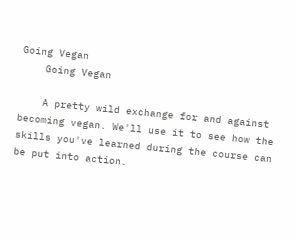Going Vegan
    Going Vegan

    A pretty wild exchange for and against becoming vegan. We'll use it to see how the skills you've learned during the course can be put into action.